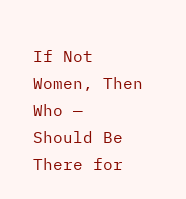If Not Women, Then Who — Should Be There for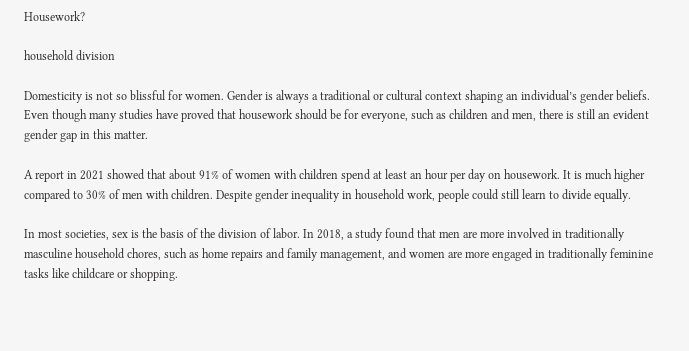Housework?

household division

Domesticity is not so blissful for women. Gender is always a traditional or cultural context shaping an individual’s gender beliefs. Even though many studies have proved that housework should be for everyone, such as children and men, there is still an evident gender gap in this matter.

A report in 2021 showed that about 91% of women with children spend at least an hour per day on housework. It is much higher compared to 30% of men with children. Despite gender inequality in household work, people could still learn to divide equally.

In most societies, sex is the basis of the division of labor. In 2018, a study found that men are more involved in traditionally masculine household chores, such as home repairs and family management, and women are more engaged in traditionally feminine tasks like childcare or shopping.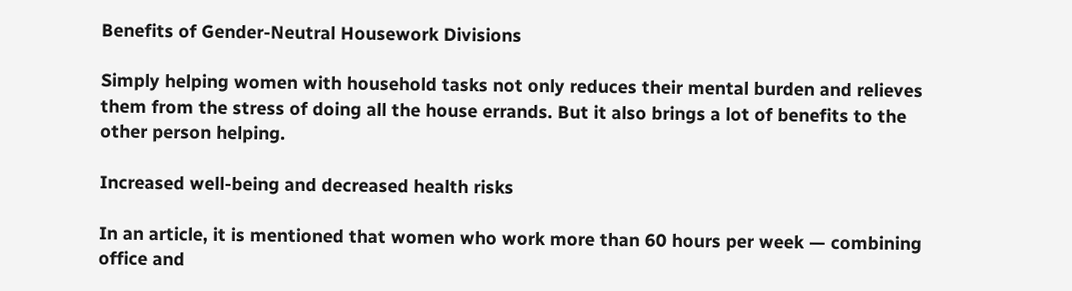Benefits of Gender-Neutral Housework Divisions

Simply helping women with household tasks not only reduces their mental burden and relieves them from the stress of doing all the house errands. But it also brings a lot of benefits to the other person helping.

Increased well-being and decreased health risks

In an article, it is mentioned that women who work more than 60 hours per week — combining office and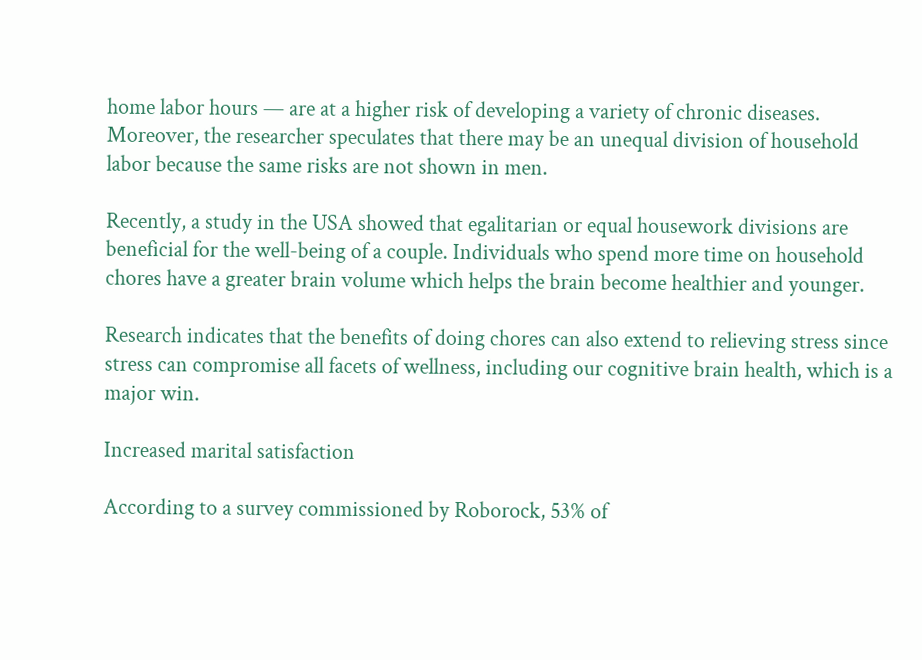home labor hours — are at a higher risk of developing a variety of chronic diseases. Moreover, the researcher speculates that there may be an unequal division of household labor because the same risks are not shown in men.

Recently, a study in the USA showed that egalitarian or equal housework divisions are beneficial for the well-being of a couple. Individuals who spend more time on household chores have a greater brain volume which helps the brain become healthier and younger.

Research indicates that the benefits of doing chores can also extend to relieving stress since stress can compromise all facets of wellness, including our cognitive brain health, which is a major win.

Increased marital satisfaction

According to a survey commissioned by Roborock, 53% of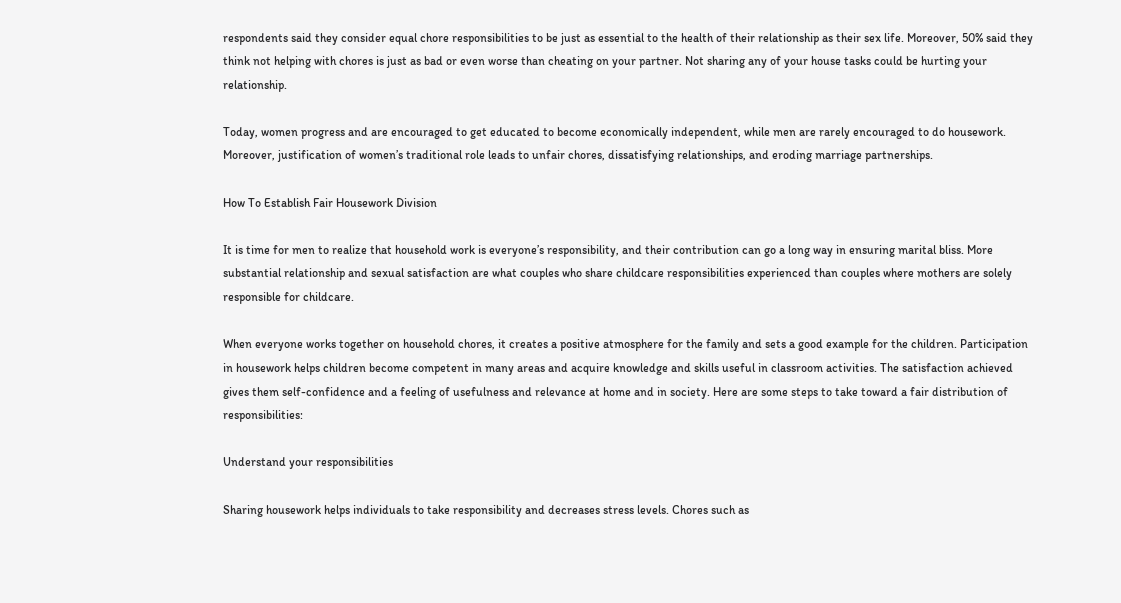respondents said they consider equal chore responsibilities to be just as essential to the health of their relationship as their sex life. Moreover, 50% said they think not helping with chores is just as bad or even worse than cheating on your partner. Not sharing any of your house tasks could be hurting your relationship.

Today, women progress and are encouraged to get educated to become economically independent, while men are rarely encouraged to do housework. Moreover, justification of women’s traditional role leads to unfair chores, dissatisfying relationships, and eroding marriage partnerships.

How To Establish Fair Housework Division

It is time for men to realize that household work is everyone’s responsibility, and their contribution can go a long way in ensuring marital bliss. More substantial relationship and sexual satisfaction are what couples who share childcare responsibilities experienced than couples where mothers are solely responsible for childcare.

When everyone works together on household chores, it creates a positive atmosphere for the family and sets a good example for the children. Participation in housework helps children become competent in many areas and acquire knowledge and skills useful in classroom activities. The satisfaction achieved gives them self-confidence and a feeling of usefulness and relevance at home and in society. Here are some steps to take toward a fair distribution of responsibilities:

Understand your responsibilities

Sharing housework helps individuals to take responsibility and decreases stress levels. Chores such as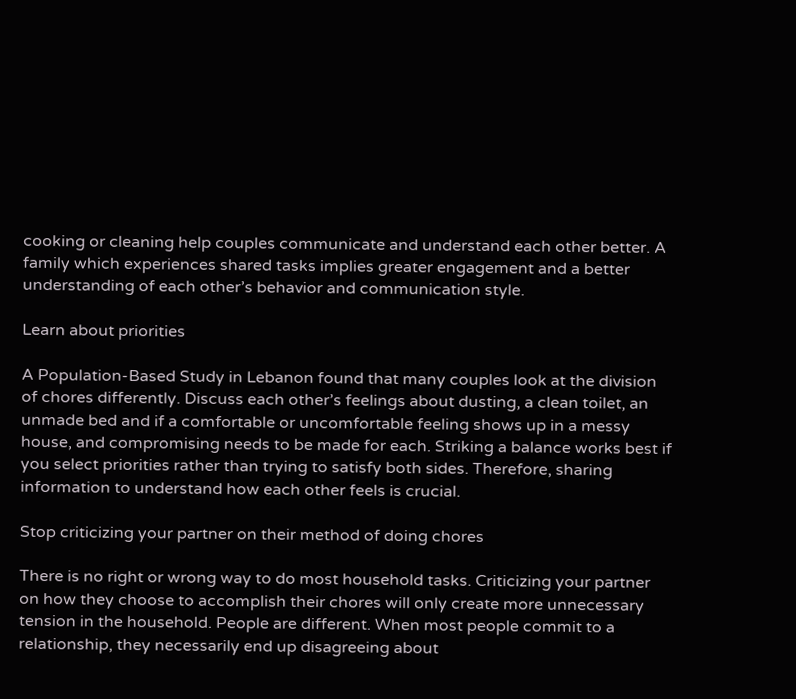cooking or cleaning help couples communicate and understand each other better. A family which experiences shared tasks implies greater engagement and a better understanding of each other’s behavior and communication style.

Learn about priorities

A Population-Based Study in Lebanon found that many couples look at the division of chores differently. Discuss each other’s feelings about dusting, a clean toilet, an unmade bed and if a comfortable or uncomfortable feeling shows up in a messy house, and compromising needs to be made for each. Striking a balance works best if you select priorities rather than trying to satisfy both sides. Therefore, sharing information to understand how each other feels is crucial.

Stop criticizing your partner on their method of doing chores

There is no right or wrong way to do most household tasks. Criticizing your partner on how they choose to accomplish their chores will only create more unnecessary tension in the household. People are different. When most people commit to a relationship, they necessarily end up disagreeing about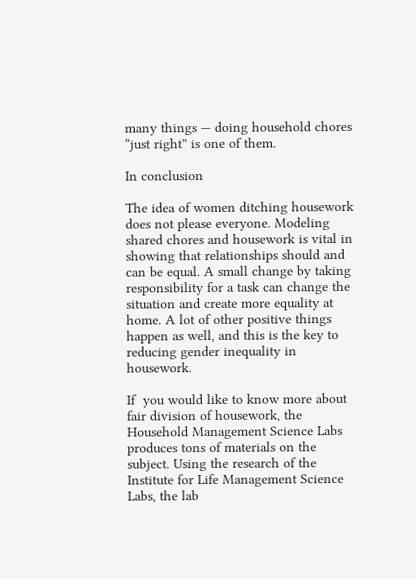many things — doing household chores “just right” is one of them.

In conclusion

The idea of women ditching housework does not please everyone. Modeling shared chores and housework is vital in showing that relationships should and can be equal. A small change by taking responsibility for a task can change the situation and create more equality at home. A lot of other positive things happen as well, and this is the key to reducing gender inequality in housework.

If  you would like to know more about fair division of housework, the Household Management Science Labs produces tons of materials on the subject. Using the research of the Institute for Life Management Science Labs, the lab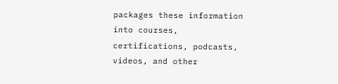packages these information into courses, certifications, podcasts, videos, and other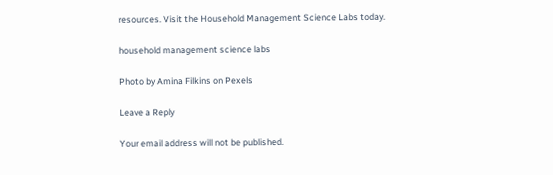resources. Visit the Household Management Science Labs today.

household management science labs

Photo by Amina Filkins on Pexels

Leave a Reply

Your email address will not be published.